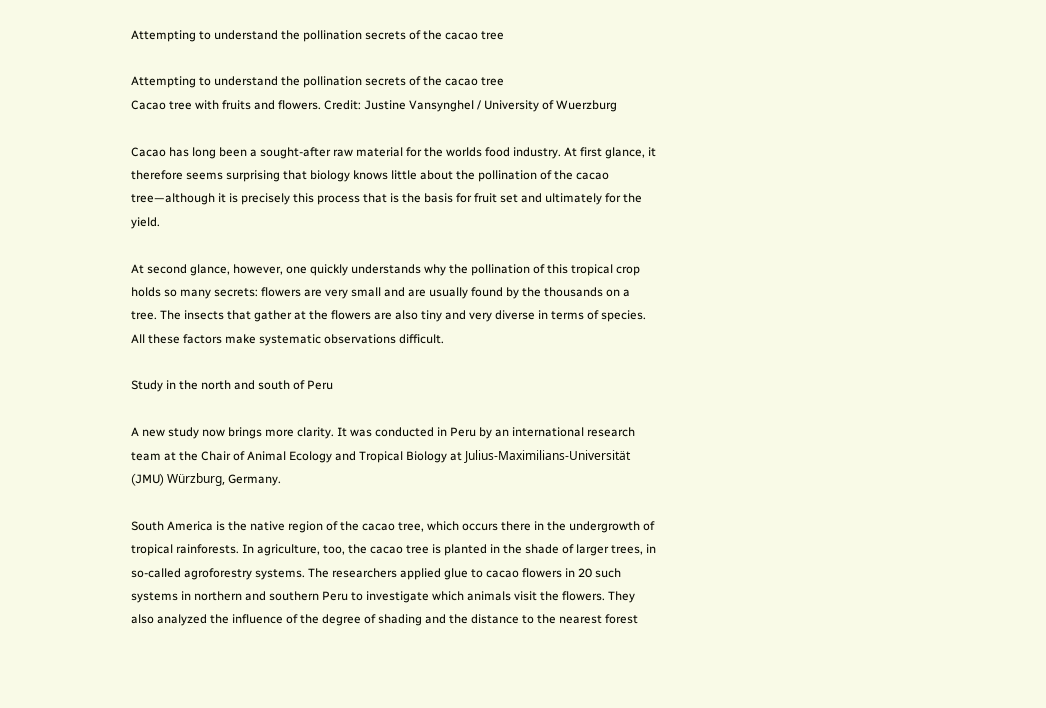Attempting to understand the pollination secrets of the cacao tree

Attempting to understand the pollination secrets of the cacao tree
Cacao tree with fruits and flowers. Credit: Justine Vansynghel / University of Wuerzburg

Cacao has long been a sought-after raw material for the worlds food industry. At first glance, it therefore seems surprising that biology knows little about the pollination of the cacao tree—although it is precisely this process that is the basis for fruit set and ultimately for the yield.

At second glance, however, one quickly understands why the pollination of this tropical crop holds so many secrets: flowers are very small and are usually found by the thousands on a tree. The insects that gather at the flowers are also tiny and very diverse in terms of species. All these factors make systematic observations difficult.

Study in the north and south of Peru

A new study now brings more clarity. It was conducted in Peru by an international research team at the Chair of Animal Ecology and Tropical Biology at Julius-Maximilians-Universität (JMU) Würzburg, Germany.

South America is the native region of the cacao tree, which occurs there in the undergrowth of tropical rainforests. In agriculture, too, the cacao tree is planted in the shade of larger trees, in so-called agroforestry systems. The researchers applied glue to cacao flowers in 20 such systems in northern and southern Peru to investigate which animals visit the flowers. They also analyzed the influence of the degree of shading and the distance to the nearest forest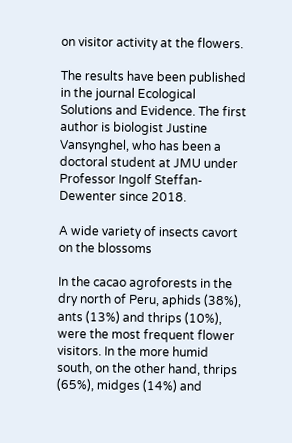on visitor activity at the flowers.

The results have been published in the journal Ecological Solutions and Evidence. The first author is biologist Justine Vansynghel, who has been a doctoral student at JMU under Professor Ingolf Steffan-Dewenter since 2018.

A wide variety of insects cavort on the blossoms

In the cacao agroforests in the dry north of Peru, aphids (38%), ants (13%) and thrips (10%), were the most frequent flower visitors. In the more humid south, on the other hand, thrips (65%), midges (14%) and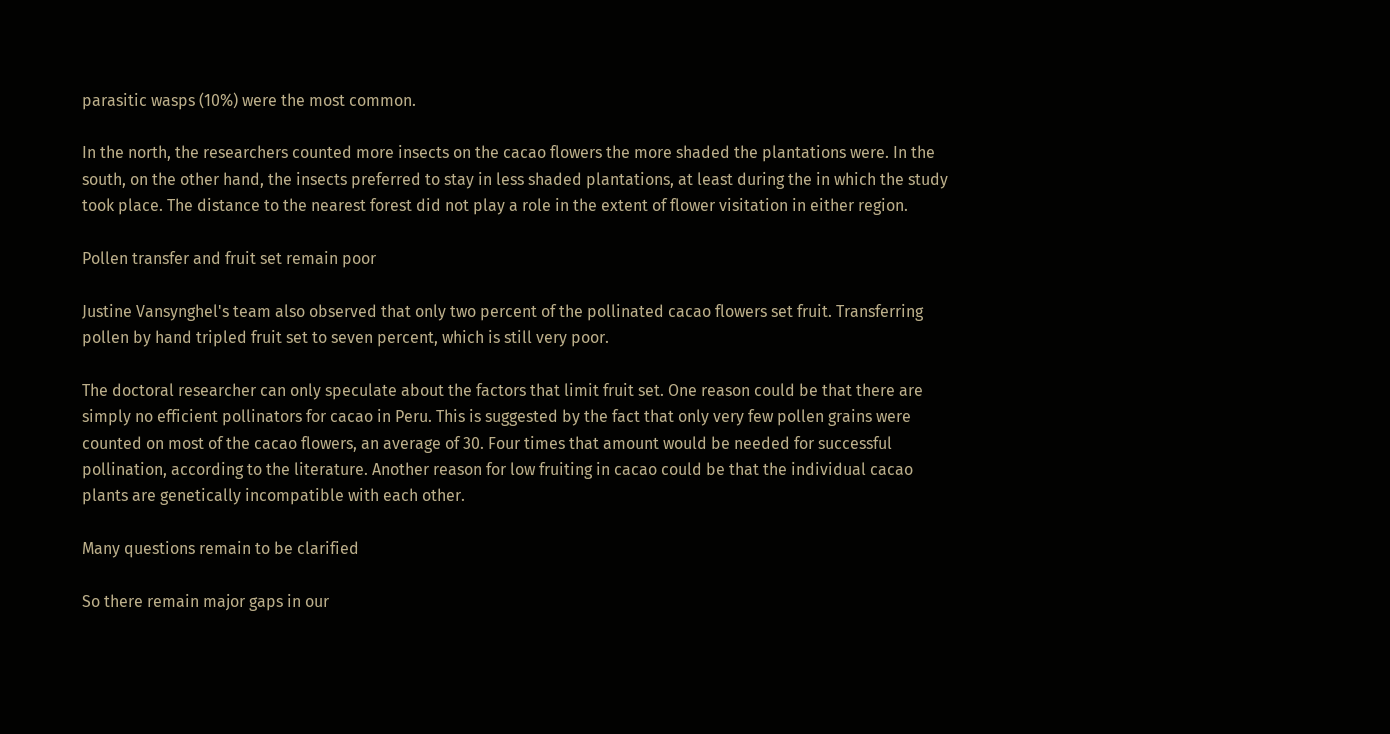parasitic wasps (10%) were the most common.

In the north, the researchers counted more insects on the cacao flowers the more shaded the plantations were. In the south, on the other hand, the insects preferred to stay in less shaded plantations, at least during the in which the study took place. The distance to the nearest forest did not play a role in the extent of flower visitation in either region.

Pollen transfer and fruit set remain poor

Justine Vansynghel's team also observed that only two percent of the pollinated cacao flowers set fruit. Transferring pollen by hand tripled fruit set to seven percent, which is still very poor.

The doctoral researcher can only speculate about the factors that limit fruit set. One reason could be that there are simply no efficient pollinators for cacao in Peru. This is suggested by the fact that only very few pollen grains were counted on most of the cacao flowers, an average of 30. Four times that amount would be needed for successful pollination, according to the literature. Another reason for low fruiting in cacao could be that the individual cacao plants are genetically incompatible with each other.

Many questions remain to be clarified

So there remain major gaps in our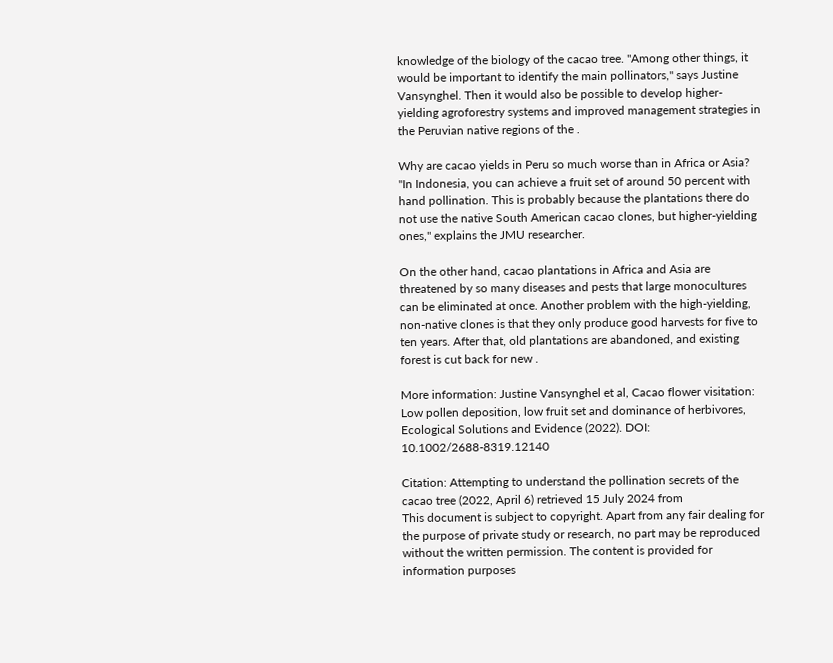knowledge of the biology of the cacao tree. "Among other things, it would be important to identify the main pollinators," says Justine Vansynghel. Then it would also be possible to develop higher-yielding agroforestry systems and improved management strategies in the Peruvian native regions of the .

Why are cacao yields in Peru so much worse than in Africa or Asia? "In Indonesia, you can achieve a fruit set of around 50 percent with hand pollination. This is probably because the plantations there do not use the native South American cacao clones, but higher-yielding ones," explains the JMU researcher.

On the other hand, cacao plantations in Africa and Asia are threatened by so many diseases and pests that large monocultures can be eliminated at once. Another problem with the high-yielding, non-native clones is that they only produce good harvests for five to ten years. After that, old plantations are abandoned, and existing forest is cut back for new .

More information: Justine Vansynghel et al, Cacao flower visitation: Low pollen deposition, low fruit set and dominance of herbivores, Ecological Solutions and Evidence (2022). DOI: 10.1002/2688-8319.12140

Citation: Attempting to understand the pollination secrets of the cacao tree (2022, April 6) retrieved 15 July 2024 from
This document is subject to copyright. Apart from any fair dealing for the purpose of private study or research, no part may be reproduced without the written permission. The content is provided for information purposes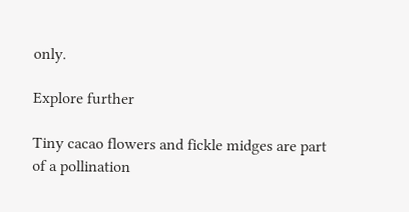only.

Explore further

Tiny cacao flowers and fickle midges are part of a pollination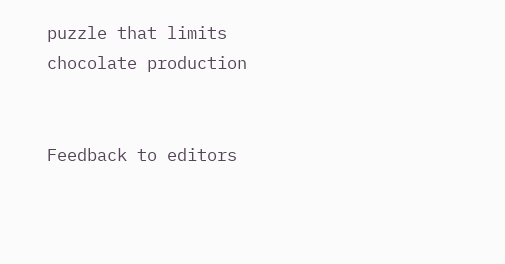puzzle that limits chocolate production


Feedback to editors